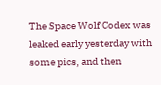The Space Wolf Codex was leaked early yesterday with some pics, and then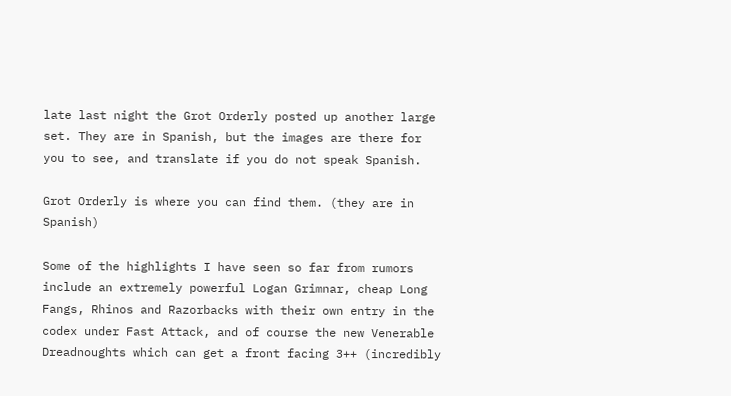late last night the Grot Orderly posted up another large set. They are in Spanish, but the images are there for you to see, and translate if you do not speak Spanish.

Grot Orderly is where you can find them. (they are in Spanish)

Some of the highlights I have seen so far from rumors include an extremely powerful Logan Grimnar, cheap Long Fangs, Rhinos and Razorbacks with their own entry in the codex under Fast Attack, and of course the new Venerable Dreadnoughts which can get a front facing 3++ (incredibly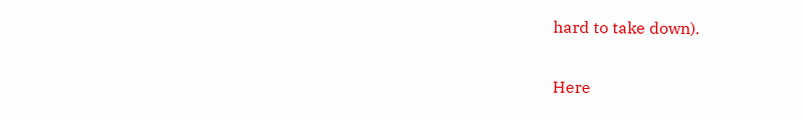hard to take down).

Here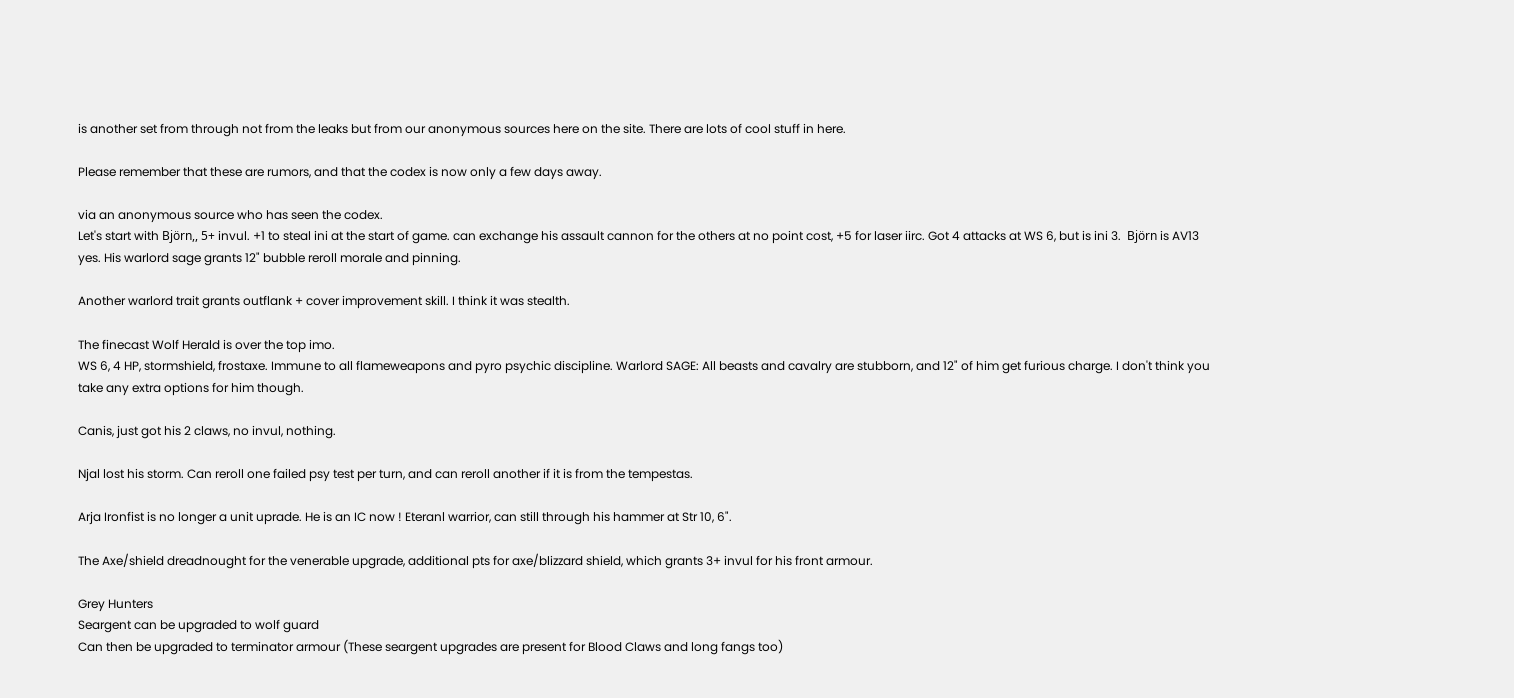is another set from through not from the leaks but from our anonymous sources here on the site. There are lots of cool stuff in here.

Please remember that these are rumors, and that the codex is now only a few days away.

via an anonymous source who has seen the codex.
Let's start with Björn,, 5+ invul. +1 to steal ini at the start of game. can exchange his assault cannon for the others at no point cost, +5 for laser iirc. Got 4 attacks at WS 6, but is ini 3.  Björn is AV13 yes. His warlord sage grants 12" bubble reroll morale and pinning.

Another warlord trait grants outflank + cover improvement skill. I think it was stealth.

The finecast Wolf Herald is over the top imo.
WS 6, 4 HP, stormshield, frostaxe. Immune to all flameweapons and pyro psychic discipline. Warlord SAGE: All beasts and cavalry are stubborn, and 12" of him get furious charge. I don't think you take any extra options for him though.

Canis, just got his 2 claws, no invul, nothing.

Njal lost his storm. Can reroll one failed psy test per turn, and can reroll another if it is from the tempestas.

Arja Ironfist is no longer a unit uprade. He is an IC now ! Eteranl warrior, can still through his hammer at Str 10, 6".

The Axe/shield dreadnought for the venerable upgrade, additional pts for axe/blizzard shield, which grants 3+ invul for his front armour.

Grey Hunters
Seargent can be upgraded to wolf guard
Can then be upgraded to terminator armour (These seargent upgrades are present for Blood Claws and long fangs too)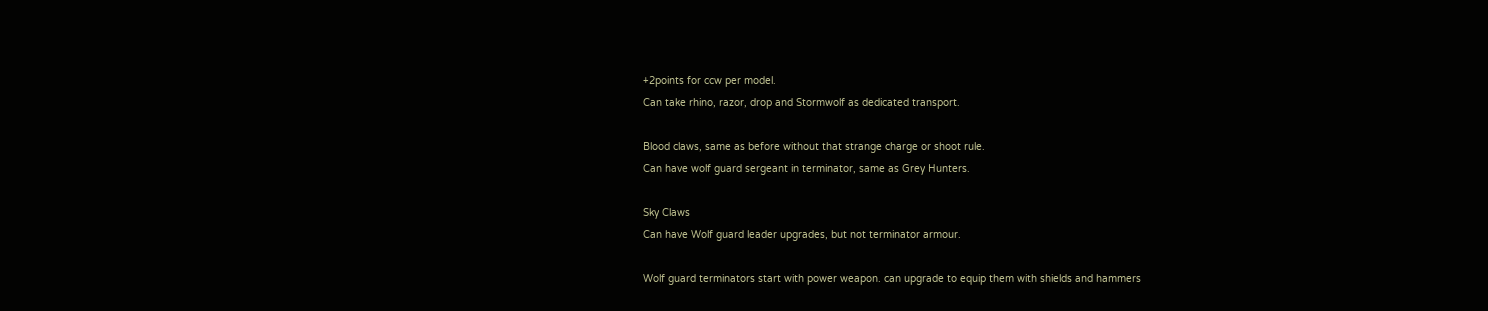+2points for ccw per model.
Can take rhino, razor, drop and Stormwolf as dedicated transport.

Blood claws, same as before without that strange charge or shoot rule.
Can have wolf guard sergeant in terminator, same as Grey Hunters.

Sky Claws
Can have Wolf guard leader upgrades, but not terminator armour.

Wolf guard terminators start with power weapon. can upgrade to equip them with shields and hammers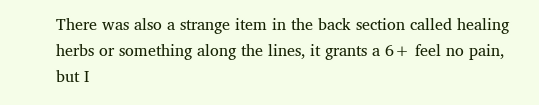There was also a strange item in the back section called healing herbs or something along the lines, it grants a 6+ feel no pain, but I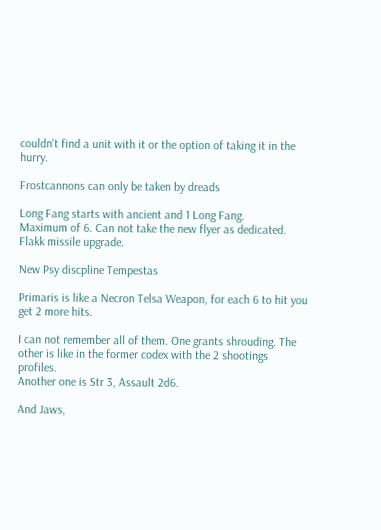couldn't find a unit with it or the option of taking it in the hurry.

Frostcannons can only be taken by dreads

Long Fang starts with ancient and 1 Long Fang.
Maximum of 6. Can not take the new flyer as dedicated.
Flakk missile upgrade.

New Psy discpline Tempestas

Primaris is like a Necron Telsa Weapon, for each 6 to hit you get 2 more hits.

I can not remember all of them. One grants shrouding. The other is like in the former codex with the 2 shootings profiles.
Another one is Str 3, Assault 2d6.

And Jaws,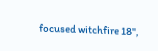focused witchfire 18",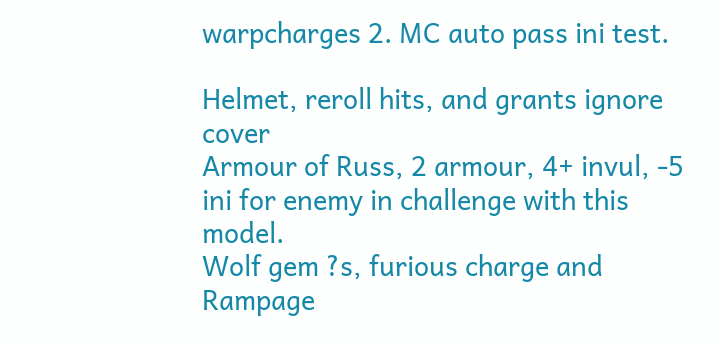warpcharges 2. MC auto pass ini test.

Helmet, reroll hits, and grants ignore cover
Armour of Russ, 2 armour, 4+ invul, -5 ini for enemy in challenge with this model.
Wolf gem ?s, furious charge and Rampage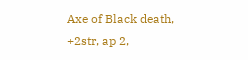Axe of Black death, +2str, ap 2,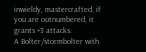inwieldy, mastercrafted, if you are outnumbered, it grants +3 attacks.
A Bolter/stormbolter with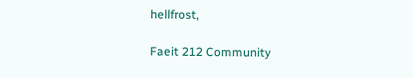hellfrost,

Faeit 212 Community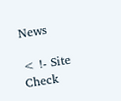News

< !- Site Check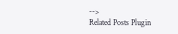-->
Related Posts Plugin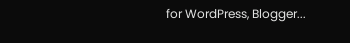for WordPress, Blogger...